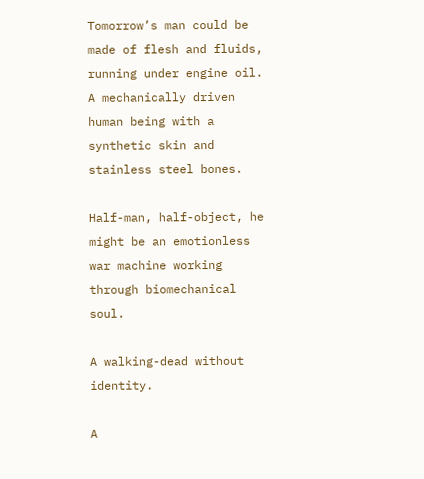Tomorrow’s man could be made of flesh and fluids, running under engine oil. A mechanically driven human being with a synthetic skin and stainless steel bones.

Half-man, half-object, he might be an emotionless war machine working through biomechanical soul.

A walking-dead without identity.

A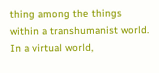thing among the things within a transhumanist world.
In a virtual world,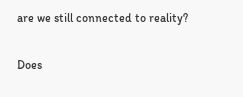are we still connected to reality?

Does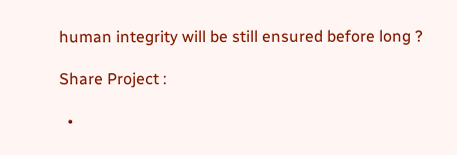human integrity will be still ensured before long ?

Share Project :

  •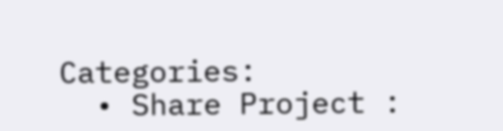Categories:
  • Share Project :